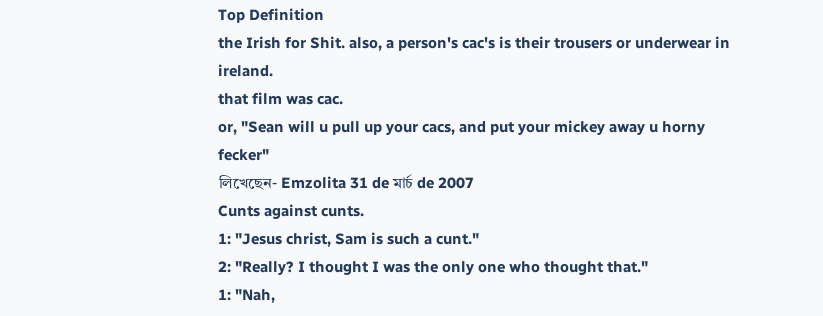Top Definition
the Irish for Shit. also, a person's cac's is their trousers or underwear in ireland.
that film was cac.
or, "Sean will u pull up your cacs, and put your mickey away u horny fecker"
লিখেছেন- Emzolita 31 de মার্চ de 2007
Cunts against cunts.
1: "Jesus christ, Sam is such a cunt."
2: "Really? I thought I was the only one who thought that."
1: "Nah,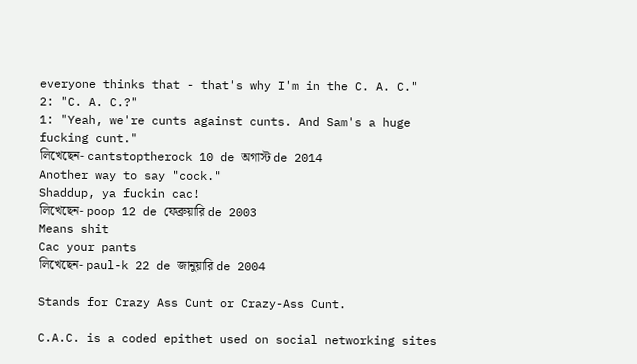everyone thinks that - that's why I'm in the C. A. C."
2: "C. A. C.?"
1: "Yeah, we're cunts against cunts. And Sam's a huge fucking cunt."
লিখেছেন- cantstoptherock 10 de অগাস্ট de 2014
Another way to say "cock."
Shaddup, ya fuckin cac!
লিখেছেন- poop 12 de ফেব্রুয়ারি de 2003
Means shit
Cac your pants
লিখেছেন- paul-k 22 de জানুয়ারি de 2004

Stands for Crazy Ass Cunt or Crazy-Ass Cunt.

C.A.C. is a coded epithet used on social networking sites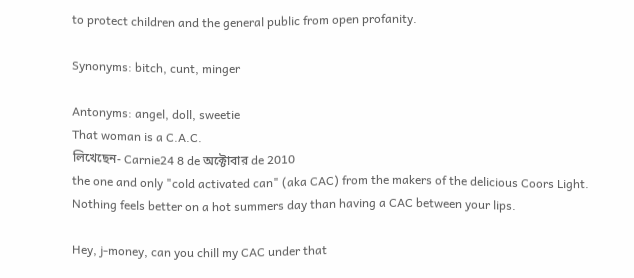to protect children and the general public from open profanity.

Synonyms: bitch, cunt, minger

Antonyms: angel, doll, sweetie
That woman is a C.A.C.
লিখেছেন- Carnie24 8 de অক্টোবার de 2010
the one and only "cold activated can" (aka CAC) from the makers of the delicious Coors Light.
Nothing feels better on a hot summers day than having a CAC between your lips.

Hey, j-money, can you chill my CAC under that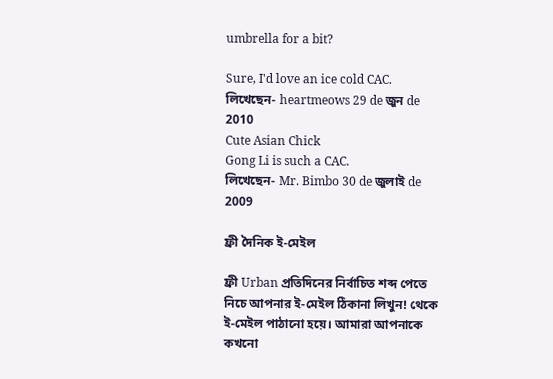umbrella for a bit?

Sure, I'd love an ice cold CAC.
লিখেছেন- heartmeows 29 de জুন de 2010
Cute Asian Chick
Gong Li is such a CAC.
লিখেছেন- Mr. Bimbo 30 de জুলাই de 2009

ফ্রী দৈনিক ই-মেইল

ফ্রী Urban প্রতিদিনের নির্বাচিত শব্দ পেতে নিচে আপনার ই-মেইল ঠিকানা লিখুন! থেকে ই-মেইল পাঠানো হয়ে। আমারা আপনাকে কখনো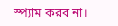স্প্যাম করব না।